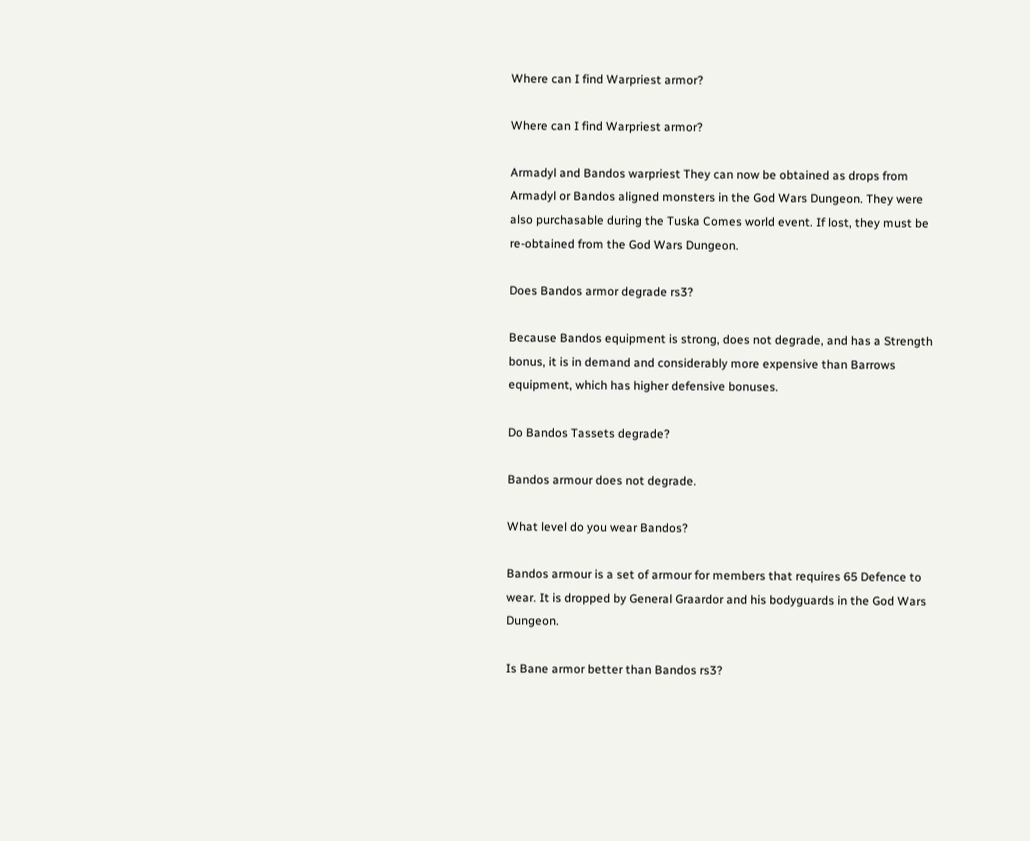Where can I find Warpriest armor?

Where can I find Warpriest armor?

Armadyl and Bandos warpriest They can now be obtained as drops from Armadyl or Bandos aligned monsters in the God Wars Dungeon. They were also purchasable during the Tuska Comes world event. If lost, they must be re-obtained from the God Wars Dungeon.

Does Bandos armor degrade rs3?

Because Bandos equipment is strong, does not degrade, and has a Strength bonus, it is in demand and considerably more expensive than Barrows equipment, which has higher defensive bonuses.

Do Bandos Tassets degrade?

Bandos armour does not degrade.

What level do you wear Bandos?

Bandos armour is a set of armour for members that requires 65 Defence to wear. It is dropped by General Graardor and his bodyguards in the God Wars Dungeon.

Is Bane armor better than Bandos rs3?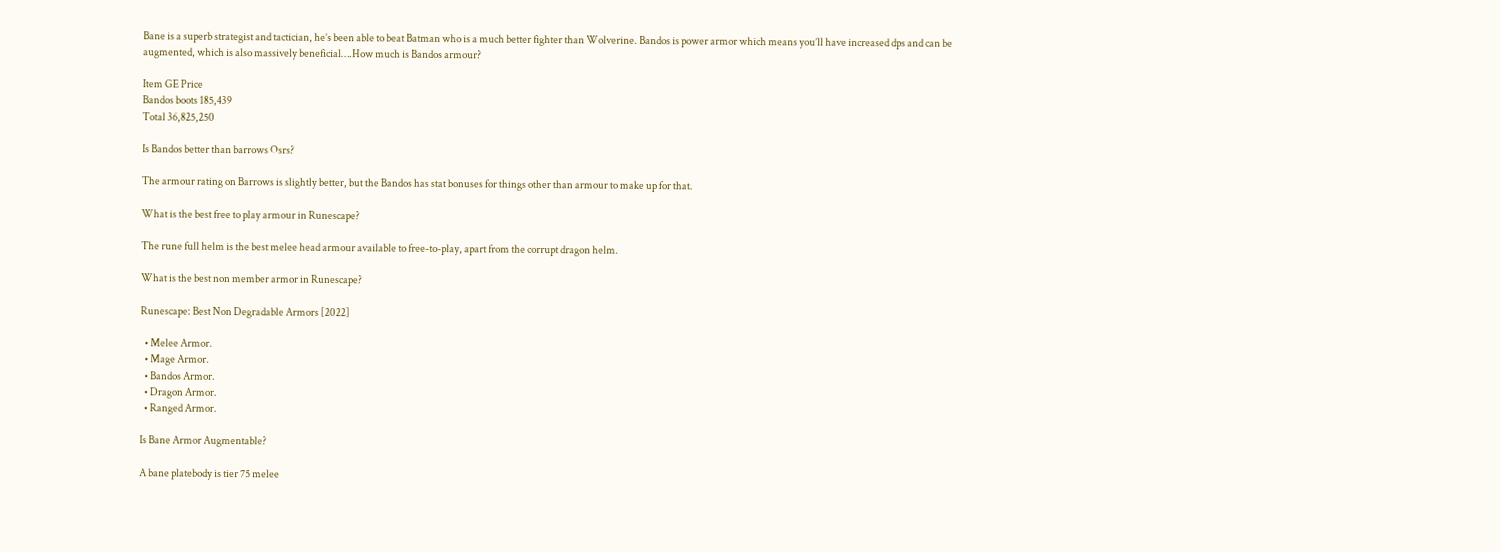Bane is a superb strategist and tactician, he’s been able to beat Batman who is a much better fighter than Wolverine. Bandos is power armor which means you’ll have increased dps and can be augmented, which is also massively beneficial….How much is Bandos armour?

Item GE Price
Bandos boots 185,439
Total 36,825,250

Is Bandos better than barrows Osrs?

The armour rating on Barrows is slightly better, but the Bandos has stat bonuses for things other than armour to make up for that.

What is the best free to play armour in Runescape?

The rune full helm is the best melee head armour available to free-to-play, apart from the corrupt dragon helm.

What is the best non member armor in Runescape?

Runescape: Best Non Degradable Armors [2022]

  • Melee Armor.
  • Mage Armor.
  • Bandos Armor.
  • Dragon Armor.
  • Ranged Armor.

Is Bane Armor Augmentable?

A bane platebody is tier 75 melee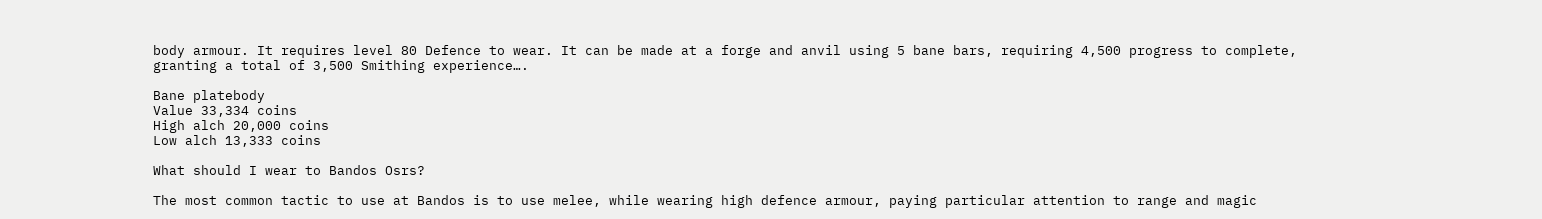body armour. It requires level 80 Defence to wear. It can be made at a forge and anvil using 5 bane bars, requiring 4,500 progress to complete, granting a total of 3,500 Smithing experience….

Bane platebody
Value 33,334 coins
High alch 20,000 coins
Low alch 13,333 coins

What should I wear to Bandos Osrs?

The most common tactic to use at Bandos is to use melee, while wearing high defence armour, paying particular attention to range and magic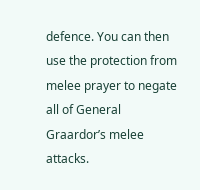defence. You can then use the protection from melee prayer to negate all of General Graardor’s melee attacks.